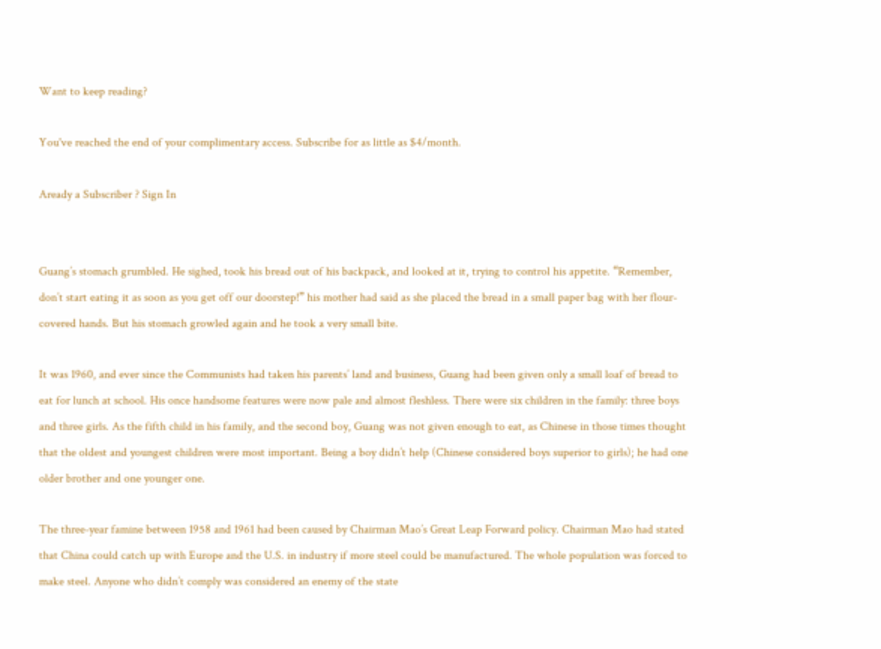Want to keep reading?

You've reached the end of your complimentary access. Subscribe for as little as $4/month.

Aready a Subscriber ? Sign In


Guang’s stomach grumbled. He sighed, took his bread out of his backpack, and looked at it, trying to control his appetite. “Remember, don’t start eating it as soon as you get off our doorstep!” his mother had said as she placed the bread in a small paper bag with her flour-covered hands. But his stomach growled again and he took a very small bite.

It was 1960, and ever since the Communists had taken his parents’ land and business, Guang had been given only a small loaf of bread to eat for lunch at school. His once handsome features were now pale and almost fleshless. There were six children in the family: three boys and three girls. As the fifth child in his family, and the second boy, Guang was not given enough to eat, as Chinese in those times thought that the oldest and youngest children were most important. Being a boy didn’t help (Chinese considered boys superior to girls); he had one older brother and one younger one.

The three-year famine between 1958 and 1961 had been caused by Chairman Mao’s Great Leap Forward policy. Chairman Mao had stated that China could catch up with Europe and the U.S. in industry if more steel could be manufactured. The whole population was forced to make steel. Anyone who didn’t comply was considered an enemy of the state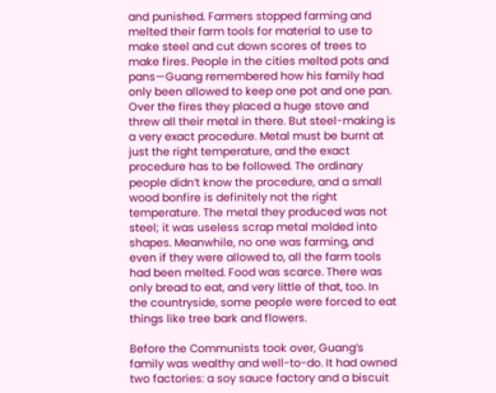and punished. Farmers stopped farming and melted their farm tools for material to use to make steel and cut down scores of trees to make fires. People in the cities melted pots and pans—Guang remembered how his family had only been allowed to keep one pot and one pan. Over the fires they placed a huge stove and threw all their metal in there. But steel-making is a very exact procedure. Metal must be burnt at just the right temperature, and the exact procedure has to be followed. The ordinary people didn’t know the procedure, and a small wood bonfire is definitely not the right temperature. The metal they produced was not steel; it was useless scrap metal molded into shapes. Meanwhile, no one was farming, and even if they were allowed to, all the farm tools had been melted. Food was scarce. There was only bread to eat, and very little of that, too. In the countryside, some people were forced to eat things like tree bark and flowers.

Before the Communists took over, Guang’s family was wealthy and well-to-do. It had owned two factories: a soy sauce factory and a biscuit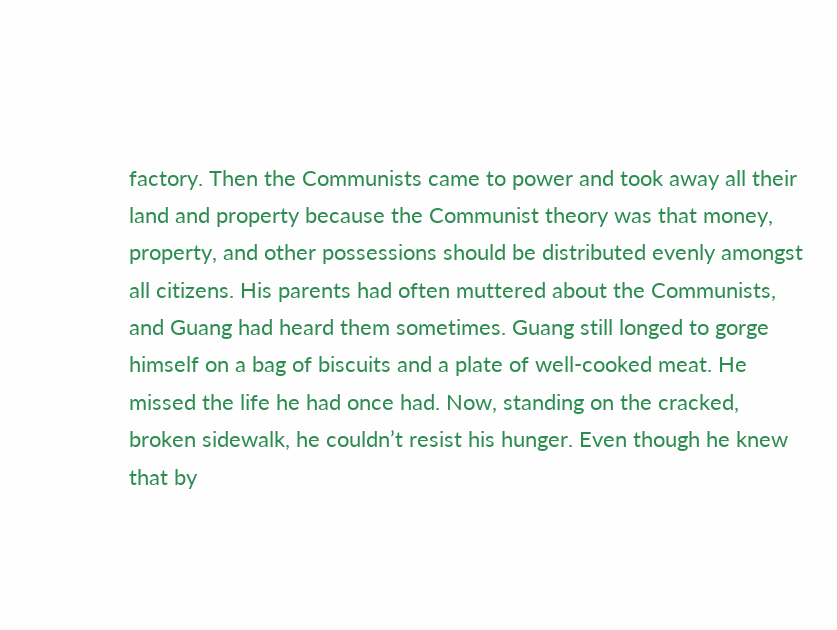factory. Then the Communists came to power and took away all their land and property because the Communist theory was that money, property, and other possessions should be distributed evenly amongst all citizens. His parents had often muttered about the Communists, and Guang had heard them sometimes. Guang still longed to gorge himself on a bag of biscuits and a plate of well-cooked meat. He missed the life he had once had. Now, standing on the cracked, broken sidewalk, he couldn’t resist his hunger. Even though he knew that by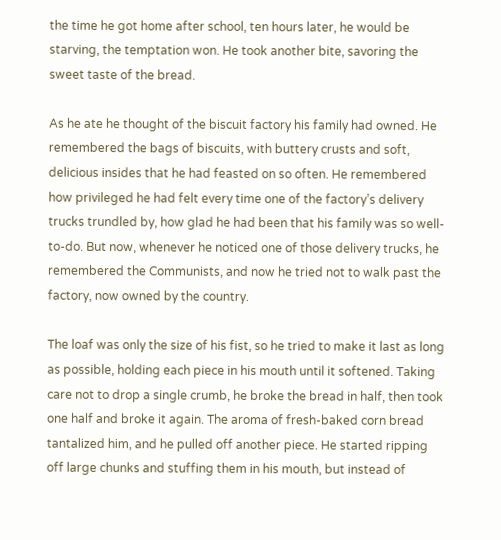the time he got home after school, ten hours later, he would be starving, the temptation won. He took another bite, savoring the sweet taste of the bread.

As he ate he thought of the biscuit factory his family had owned. He remembered the bags of biscuits, with buttery crusts and soft, delicious insides that he had feasted on so often. He remembered how privileged he had felt every time one of the factory’s delivery trucks trundled by, how glad he had been that his family was so well-to-do. But now, whenever he noticed one of those delivery trucks, he remembered the Communists, and now he tried not to walk past the factory, now owned by the country.

The loaf was only the size of his fist, so he tried to make it last as long as possible, holding each piece in his mouth until it softened. Taking care not to drop a single crumb, he broke the bread in half, then took one half and broke it again. The aroma of fresh-baked corn bread tantalized him, and he pulled off another piece. He started ripping off large chunks and stuffing them in his mouth, but instead of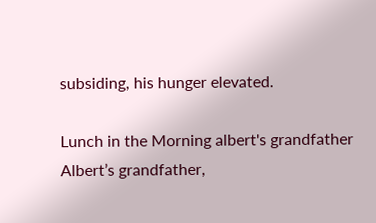subsiding, his hunger elevated.

Lunch in the Morning albert's grandfather
Albert’s grandfather,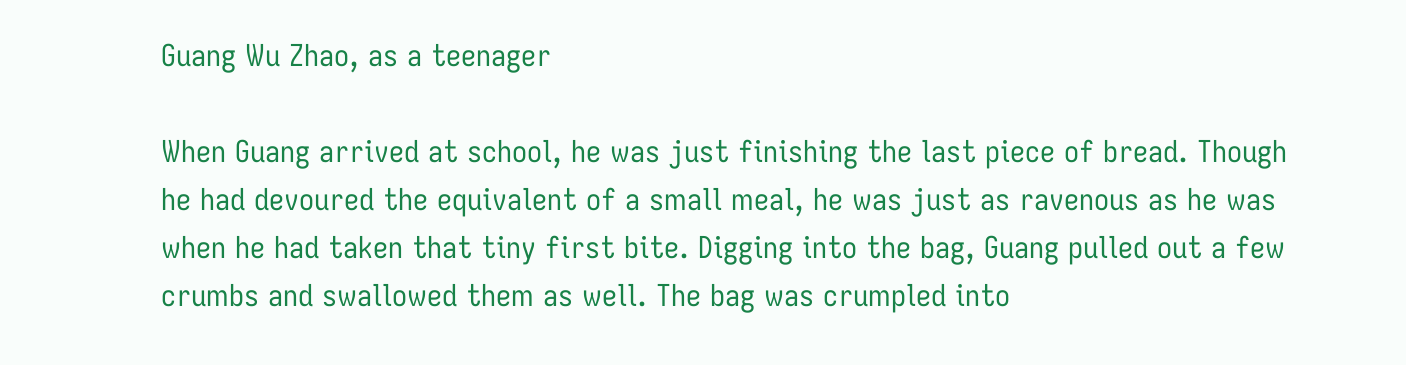Guang Wu Zhao, as a teenager

When Guang arrived at school, he was just finishing the last piece of bread. Though he had devoured the equivalent of a small meal, he was just as ravenous as he was when he had taken that tiny first bite. Digging into the bag, Guang pulled out a few crumbs and swallowed them as well. The bag was crumpled into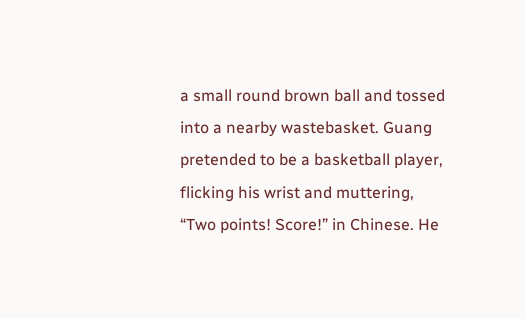a small round brown ball and tossed into a nearby wastebasket. Guang pretended to be a basketball player, flicking his wrist and muttering, “Two points! Score!” in Chinese. He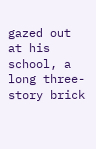gazed out at his school, a long three-story brick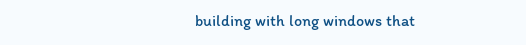building with long windows that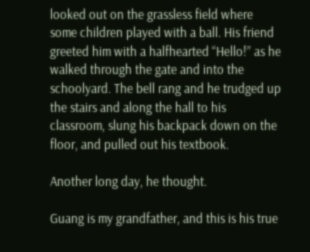looked out on the grassless field where some children played with a ball. His friend greeted him with a halfhearted “Hello!” as he walked through the gate and into the schoolyard. The bell rang and he trudged up the stairs and along the hall to his classroom, slung his backpack down on the floor, and pulled out his textbook.

Another long day, he thought.

Guang is my grandfather, and this is his true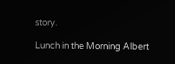story.

Lunch in the Morning Albert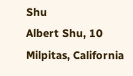Shu
Albert Shu, 10
Milpitas, California